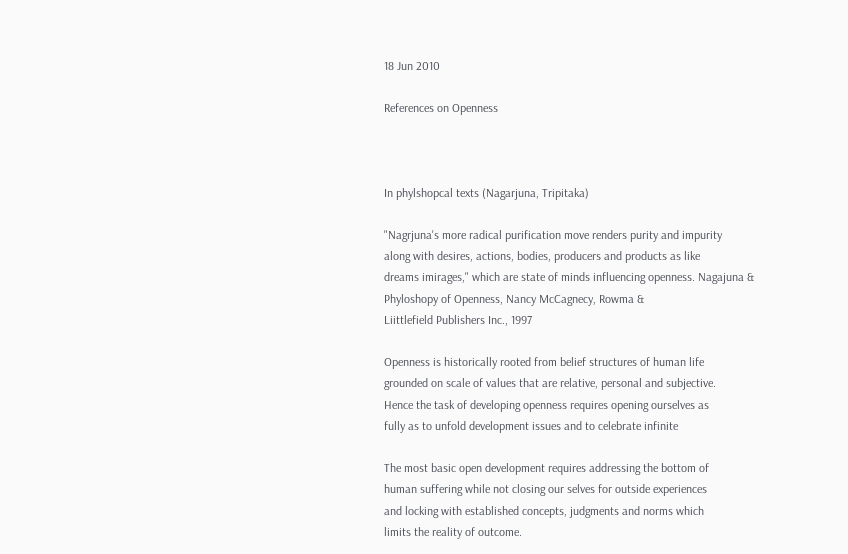18 Jun 2010

References on Openness



In phylshopcal texts (Nagarjuna, Tripitaka)

"Nagrjuna's more radical purification move renders purity and impurity
along with desires, actions, bodies, producers and products as like
dreams imirages," which are state of minds influencing openness. Nagajuna & Phyloshopy of Openness, Nancy McCagnecy, Rowma &
Liittlefield Publishers Inc., 1997

Openness is historically rooted from belief structures of human life
grounded on scale of values that are relative, personal and subjective.
Hence the task of developing openness requires opening ourselves as
fully as to unfold development issues and to celebrate infinite

The most basic open development requires addressing the bottom of
human suffering while not closing our selves for outside experiences
and locking with established concepts, judgments and norms which
limits the reality of outcome.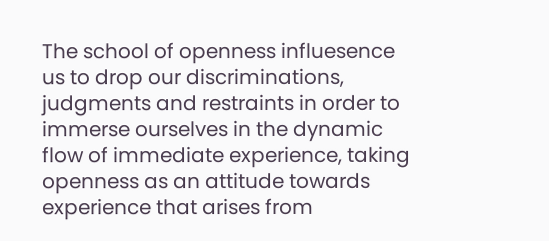The school of openness influesence us to drop our discriminations,
judgments and restraints in order to immerse ourselves in the dynamic
flow of immediate experience, taking openness as an attitude towards
experience that arises from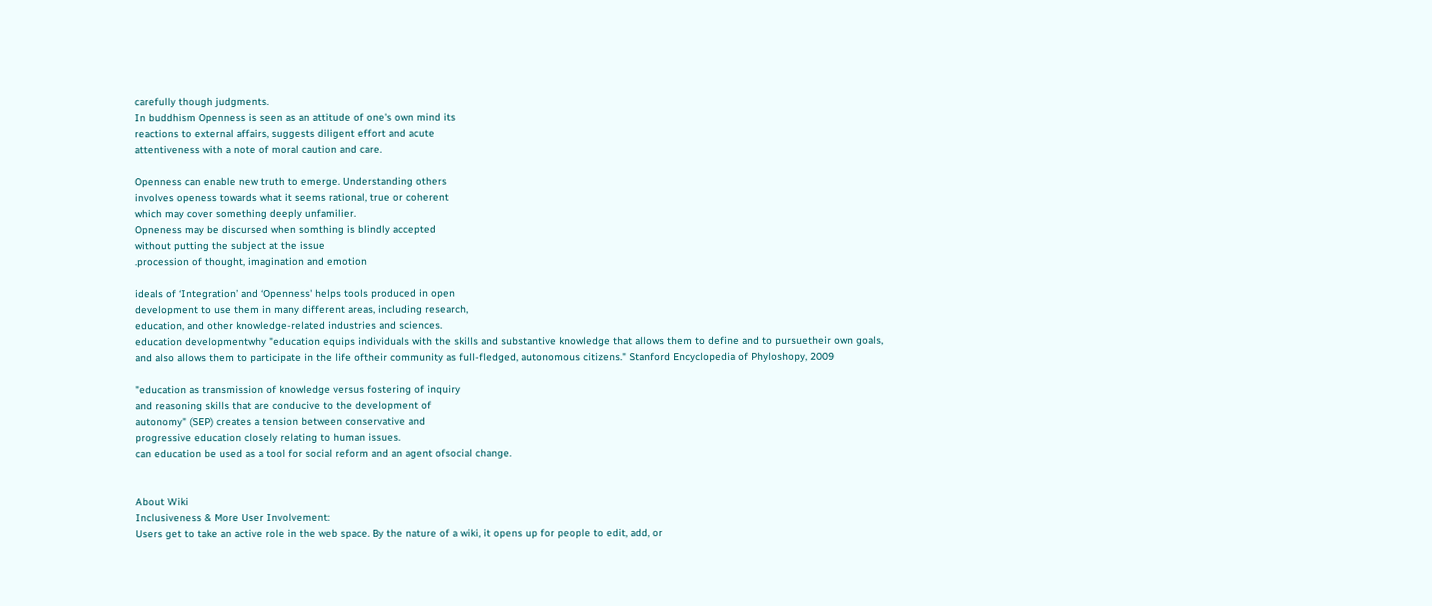carefully though judgments.
In buddhism Openness is seen as an attitude of one's own mind its
reactions to external affairs, suggests diligent effort and acute
attentiveness with a note of moral caution and care.

Openness can enable new truth to emerge. Understanding others
involves openess towards what it seems rational, true or coherent
which may cover something deeply unfamilier.
Opneness may be discursed when somthing is blindly accepted
without putting the subject at the issue
.procession of thought, imagination and emotion

ideals of ‘Integration’ and ‘Openness' helps tools produced in open
development to use them in many different areas, including research,
education, and other knowledge-related industries and sciences.
education developmentwhy "education equips individuals with the skills and substantive knowledge that allows them to define and to pursuetheir own goals, and also allows them to participate in the life oftheir community as full-fledged, autonomous citizens." Stanford Encyclopedia of Phyloshopy, 2009

"education as transmission of knowledge versus fostering of inquiry
and reasoning skills that are conducive to the development of
autonomy" (SEP) creates a tension between conservative and
progressive education closely relating to human issues.
can education be used as a tool for social reform and an agent ofsocial change.


About Wiki
Inclusiveness & More User Involvement:
Users get to take an active role in the web space. By the nature of a wiki, it opens up for people to edit, add, or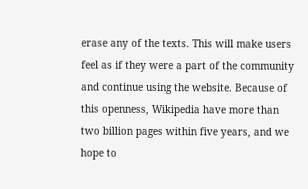erase any of the texts. This will make users feel as if they were a part of the community and continue using the website. Because of this openness, Wikipedia have more than two billion pages within five years, and we hope to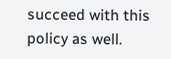succeed with this policy as well.